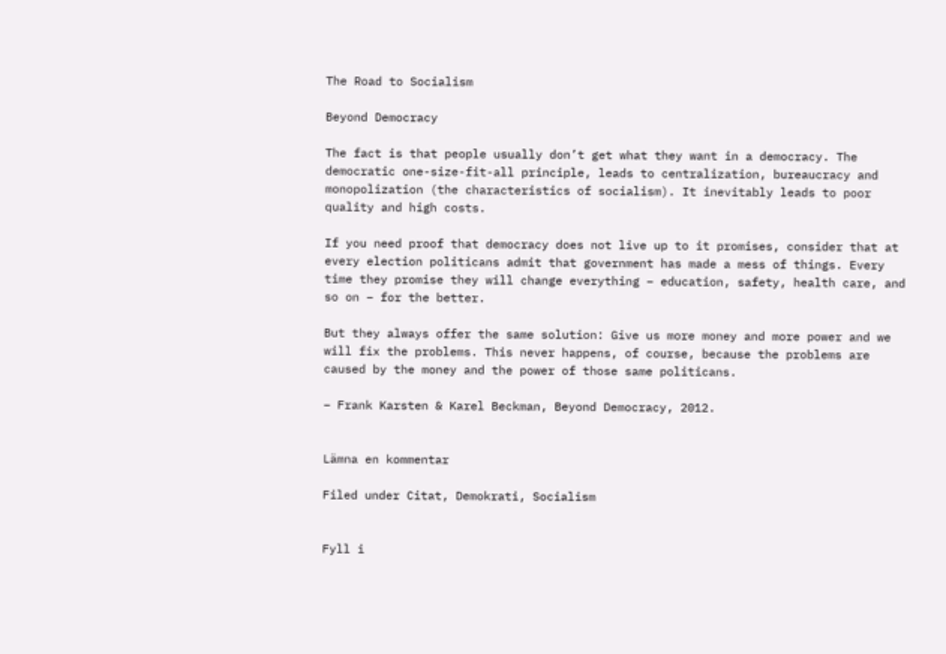The Road to Socialism

Beyond Democracy

The fact is that people usually don’t get what they want in a democracy. The democratic one-size-fit-all principle, leads to centralization, bureaucracy and monopolization (the characteristics of socialism). It inevitably leads to poor quality and high costs.

If you need proof that democracy does not live up to it promises, consider that at every election politicans admit that government has made a mess of things. Every time they promise they will change everything – education, safety, health care, and so on – for the better.

But they always offer the same solution: Give us more money and more power and we will fix the problems. This never happens, of course, because the problems are caused by the money and the power of those same politicans.

– Frank Karsten & Karel Beckman, Beyond Democracy, 2012.


Lämna en kommentar

Filed under Citat, Demokrati, Socialism


Fyll i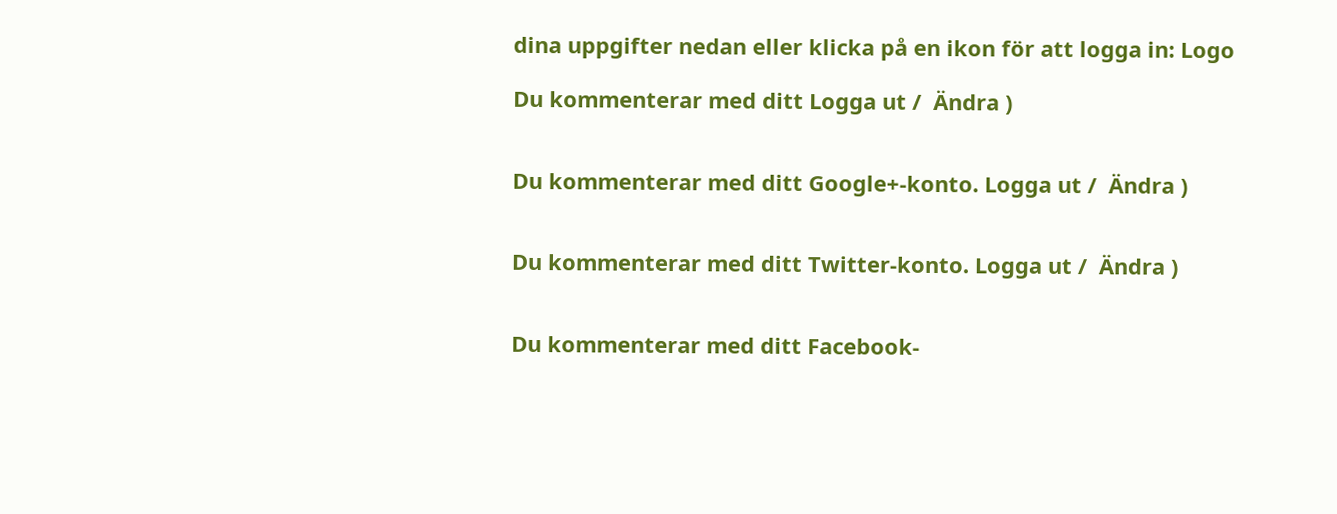dina uppgifter nedan eller klicka på en ikon för att logga in: Logo

Du kommenterar med ditt Logga ut /  Ändra )


Du kommenterar med ditt Google+-konto. Logga ut /  Ändra )


Du kommenterar med ditt Twitter-konto. Logga ut /  Ändra )


Du kommenterar med ditt Facebook-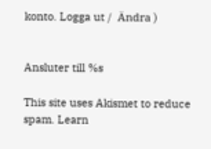konto. Logga ut /  Ändra )


Ansluter till %s

This site uses Akismet to reduce spam. Learn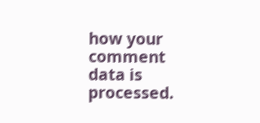how your comment data is processed.